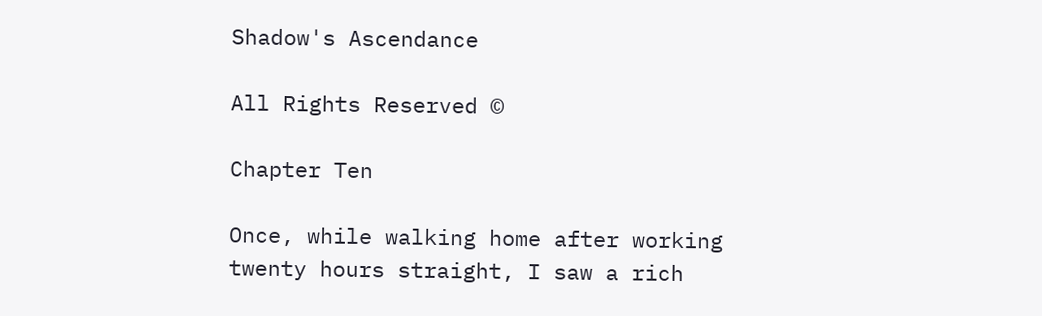Shadow's Ascendance

All Rights Reserved ©

Chapter Ten

Once, while walking home after working twenty hours straight, I saw a rich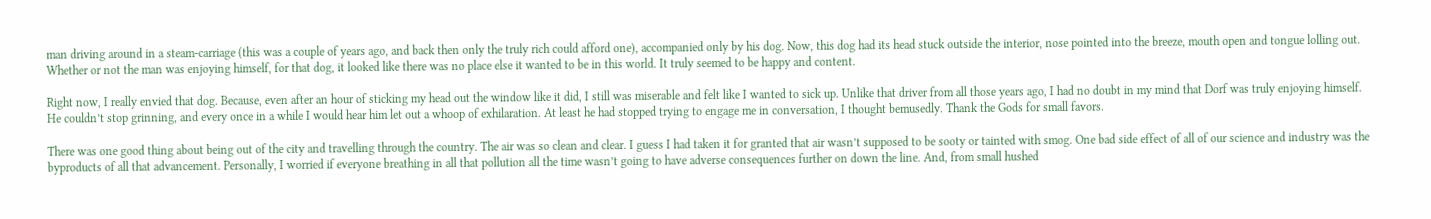man driving around in a steam-carriage (this was a couple of years ago, and back then only the truly rich could afford one), accompanied only by his dog. Now, this dog had its head stuck outside the interior, nose pointed into the breeze, mouth open and tongue lolling out. Whether or not the man was enjoying himself, for that dog, it looked like there was no place else it wanted to be in this world. It truly seemed to be happy and content.

Right now, I really envied that dog. Because, even after an hour of sticking my head out the window like it did, I still was miserable and felt like I wanted to sick up. Unlike that driver from all those years ago, I had no doubt in my mind that Dorf was truly enjoying himself. He couldn’t stop grinning, and every once in a while I would hear him let out a whoop of exhilaration. At least he had stopped trying to engage me in conversation, I thought bemusedly. Thank the Gods for small favors.

There was one good thing about being out of the city and travelling through the country. The air was so clean and clear. I guess I had taken it for granted that air wasn’t supposed to be sooty or tainted with smog. One bad side effect of all of our science and industry was the byproducts of all that advancement. Personally, I worried if everyone breathing in all that pollution all the time wasn’t going to have adverse consequences further on down the line. And, from small hushed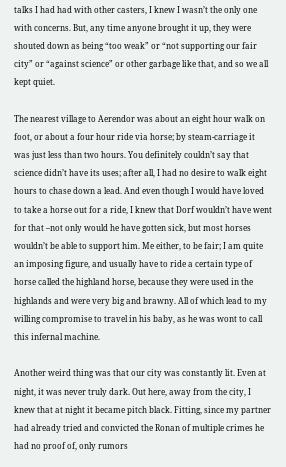talks I had had with other casters, I knew I wasn’t the only one with concerns. But, any time anyone brought it up, they were shouted down as being “too weak” or “not supporting our fair city” or “against science” or other garbage like that, and so we all kept quiet.

The nearest village to Aerendor was about an eight hour walk on foot, or about a four hour ride via horse; by steam-carriage it was just less than two hours. You definitely couldn’t say that science didn’t have its uses; after all, I had no desire to walk eight hours to chase down a lead. And even though I would have loved to take a horse out for a ride, I knew that Dorf wouldn’t have went for that –not only would he have gotten sick, but most horses wouldn’t be able to support him. Me either, to be fair; I am quite an imposing figure, and usually have to ride a certain type of horse called the highland horse, because they were used in the highlands and were very big and brawny. All of which lead to my willing compromise to travel in his baby, as he was wont to call this infernal machine.

Another weird thing was that our city was constantly lit. Even at night, it was never truly dark. Out here, away from the city, I knew that at night it became pitch black. Fitting, since my partner had already tried and convicted the Ronan of multiple crimes he had no proof of, only rumors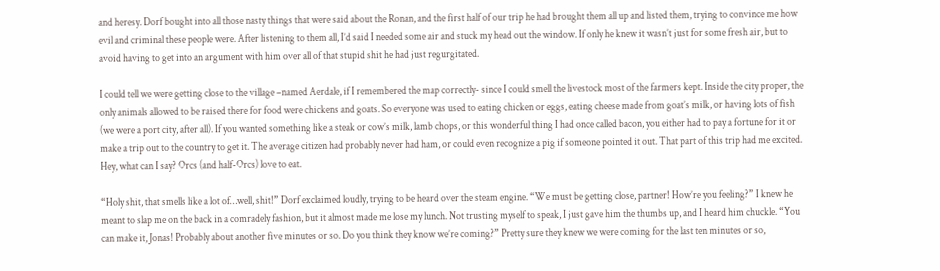and heresy. Dorf bought into all those nasty things that were said about the Ronan, and the first half of our trip he had brought them all up and listed them, trying to convince me how evil and criminal these people were. After listening to them all, I’d said I needed some air and stuck my head out the window. If only he knew it wasn’t just for some fresh air, but to avoid having to get into an argument with him over all of that stupid shit he had just regurgitated.

I could tell we were getting close to the village –named Aerdale, if I remembered the map correctly- since I could smell the livestock most of the farmers kept. Inside the city proper, the only animals allowed to be raised there for food were chickens and goats. So everyone was used to eating chicken or eggs, eating cheese made from goat’s milk, or having lots of fish (we were a port city, after all). If you wanted something like a steak or cow’s milk, lamb chops, or this wonderful thing I had once called bacon, you either had to pay a fortune for it or make a trip out to the country to get it. The average citizen had probably never had ham, or could even recognize a pig if someone pointed it out. That part of this trip had me excited. Hey, what can I say? Orcs (and half-Orcs) love to eat.

“Holy shit, that smells like a lot of…well, shit!” Dorf exclaimed loudly, trying to be heard over the steam engine. “We must be getting close, partner! How’re you feeling?” I knew he meant to slap me on the back in a comradely fashion, but it almost made me lose my lunch. Not trusting myself to speak, I just gave him the thumbs up, and I heard him chuckle. “You can make it, Jonas! Probably about another five minutes or so. Do you think they know we’re coming?” Pretty sure they knew we were coming for the last ten minutes or so,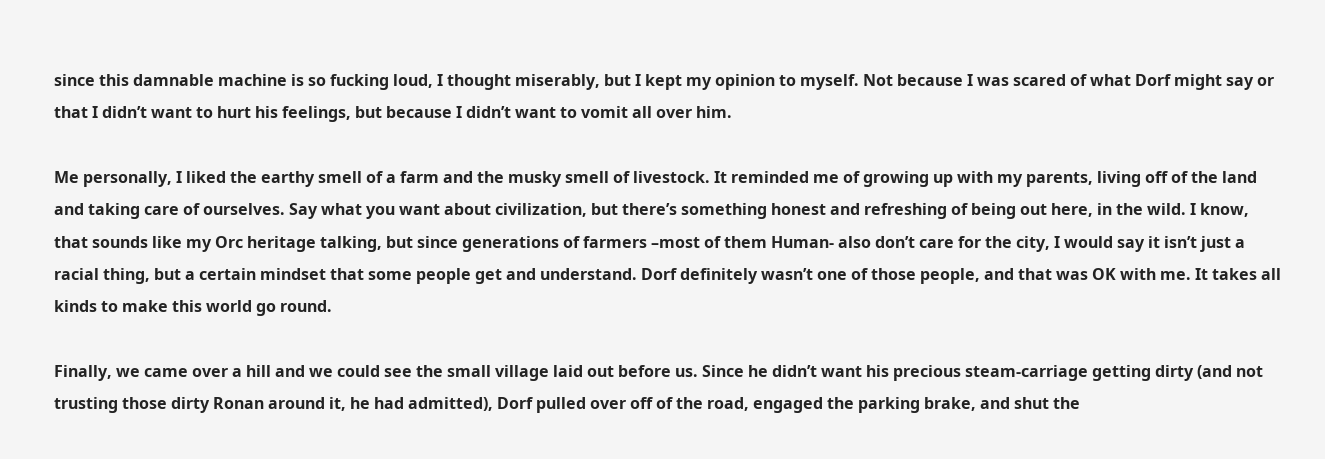since this damnable machine is so fucking loud, I thought miserably, but I kept my opinion to myself. Not because I was scared of what Dorf might say or that I didn’t want to hurt his feelings, but because I didn’t want to vomit all over him.

Me personally, I liked the earthy smell of a farm and the musky smell of livestock. It reminded me of growing up with my parents, living off of the land and taking care of ourselves. Say what you want about civilization, but there’s something honest and refreshing of being out here, in the wild. I know, that sounds like my Orc heritage talking, but since generations of farmers –most of them Human- also don’t care for the city, I would say it isn’t just a racial thing, but a certain mindset that some people get and understand. Dorf definitely wasn’t one of those people, and that was OK with me. It takes all kinds to make this world go round.

Finally, we came over a hill and we could see the small village laid out before us. Since he didn’t want his precious steam-carriage getting dirty (and not trusting those dirty Ronan around it, he had admitted), Dorf pulled over off of the road, engaged the parking brake, and shut the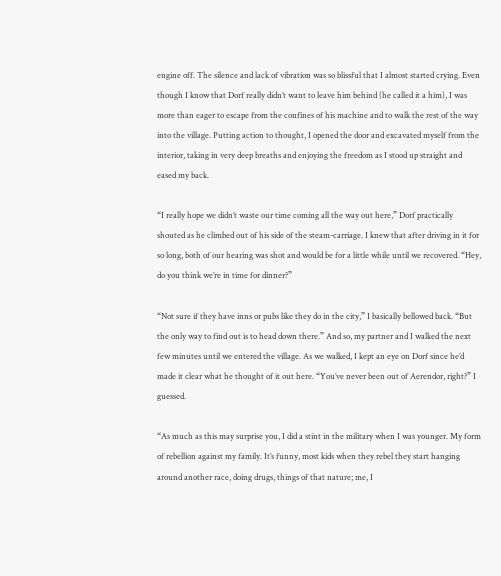engine off. The silence and lack of vibration was so blissful that I almost started crying. Even though I know that Dorf really didn’t want to leave him behind (he called it a him), I was more than eager to escape from the confines of his machine and to walk the rest of the way into the village. Putting action to thought, I opened the door and excavated myself from the interior, taking in very deep breaths and enjoying the freedom as I stood up straight and eased my back.

“I really hope we didn’t waste our time coming all the way out here,” Dorf practically shouted as he climbed out of his side of the steam-carriage. I knew that after driving in it for so long, both of our hearing was shot and would be for a little while until we recovered. “Hey, do you think we’re in time for dinner?”

“Not sure if they have inns or pubs like they do in the city,” I basically bellowed back. “But the only way to find out is to head down there.” And so, my partner and I walked the next few minutes until we entered the village. As we walked, I kept an eye on Dorf since he’d made it clear what he thought of it out here. “You’ve never been out of Aerendor, right?” I guessed.

“As much as this may surprise you, I did a stint in the military when I was younger. My form of rebellion against my family. It’s funny, most kids when they rebel they start hanging around another race, doing drugs, things of that nature; me, I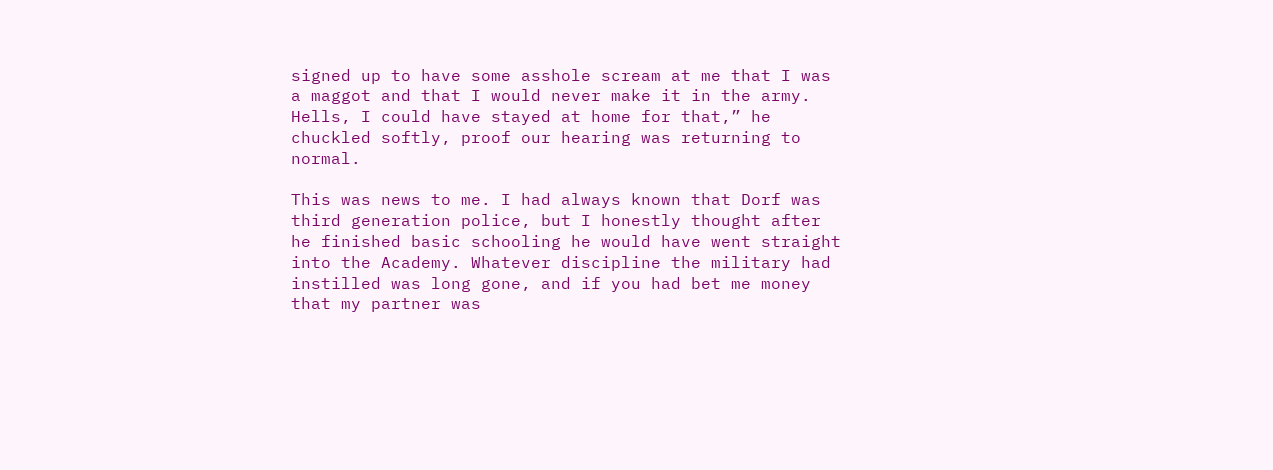signed up to have some asshole scream at me that I was a maggot and that I would never make it in the army. Hells, I could have stayed at home for that,” he chuckled softly, proof our hearing was returning to normal.

This was news to me. I had always known that Dorf was third generation police, but I honestly thought after he finished basic schooling he would have went straight into the Academy. Whatever discipline the military had instilled was long gone, and if you had bet me money that my partner was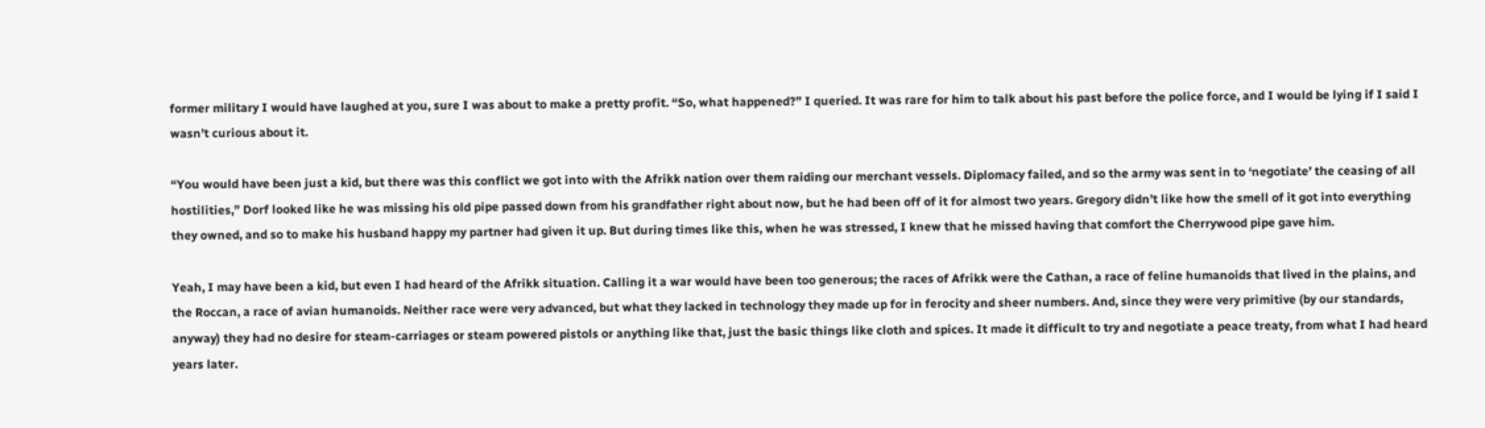former military I would have laughed at you, sure I was about to make a pretty profit. “So, what happened?” I queried. It was rare for him to talk about his past before the police force, and I would be lying if I said I wasn’t curious about it.

“You would have been just a kid, but there was this conflict we got into with the Afrikk nation over them raiding our merchant vessels. Diplomacy failed, and so the army was sent in to ‘negotiate’ the ceasing of all hostilities,” Dorf looked like he was missing his old pipe passed down from his grandfather right about now, but he had been off of it for almost two years. Gregory didn’t like how the smell of it got into everything they owned, and so to make his husband happy my partner had given it up. But during times like this, when he was stressed, I knew that he missed having that comfort the Cherrywood pipe gave him.

Yeah, I may have been a kid, but even I had heard of the Afrikk situation. Calling it a war would have been too generous; the races of Afrikk were the Cathan, a race of feline humanoids that lived in the plains, and the Roccan, a race of avian humanoids. Neither race were very advanced, but what they lacked in technology they made up for in ferocity and sheer numbers. And, since they were very primitive (by our standards, anyway) they had no desire for steam-carriages or steam powered pistols or anything like that, just the basic things like cloth and spices. It made it difficult to try and negotiate a peace treaty, from what I had heard years later.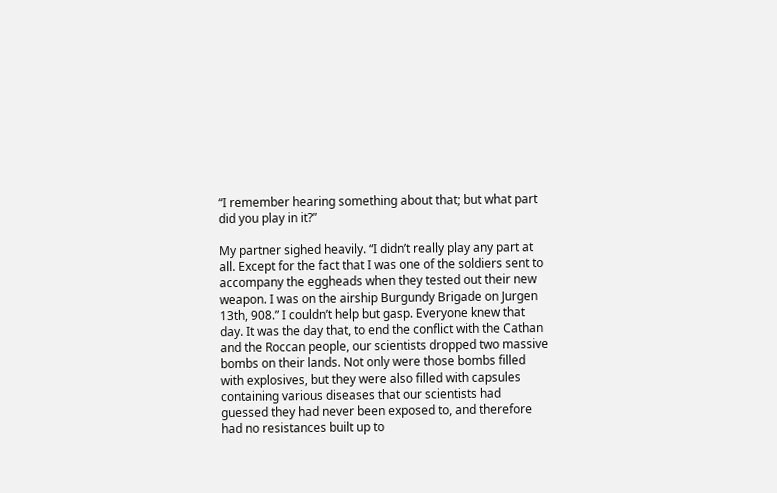“I remember hearing something about that; but what part did you play in it?”

My partner sighed heavily. “I didn’t really play any part at all. Except for the fact that I was one of the soldiers sent to accompany the eggheads when they tested out their new weapon. I was on the airship Burgundy Brigade on Jurgen 13th, 908.” I couldn’t help but gasp. Everyone knew that day. It was the day that, to end the conflict with the Cathan and the Roccan people, our scientists dropped two massive bombs on their lands. Not only were those bombs filled with explosives, but they were also filled with capsules containing various diseases that our scientists had guessed they had never been exposed to, and therefore had no resistances built up to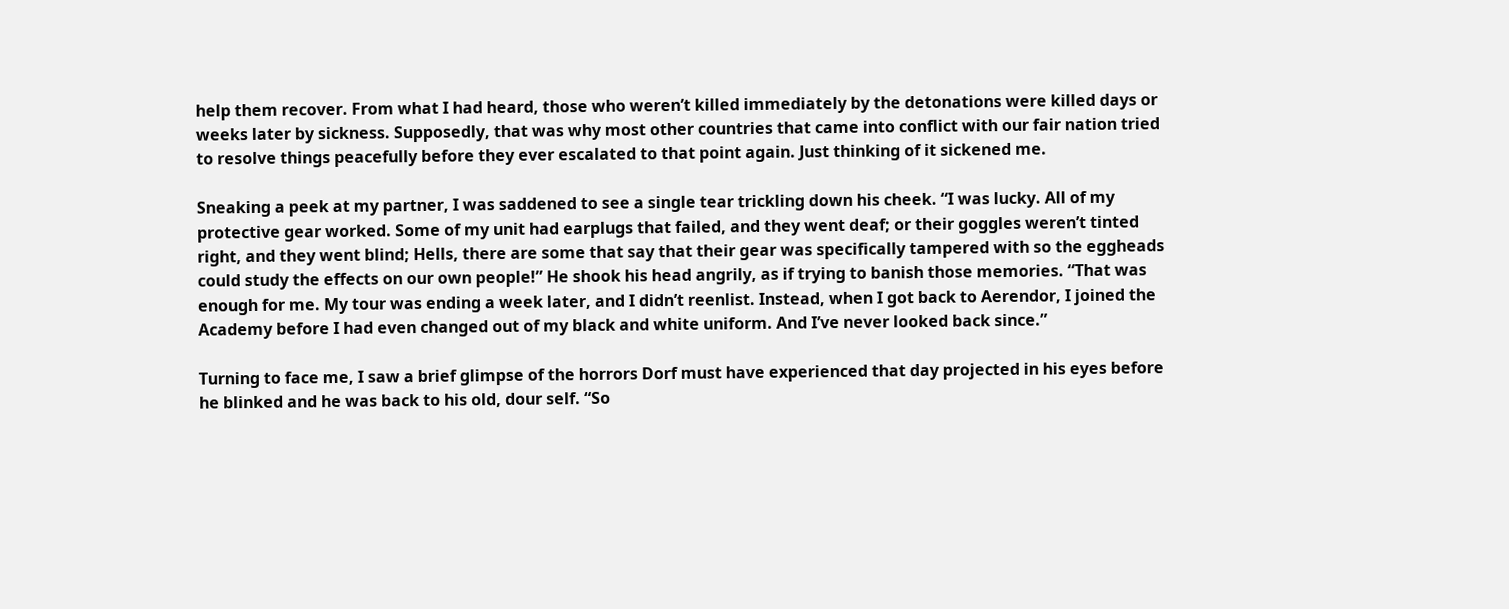help them recover. From what I had heard, those who weren’t killed immediately by the detonations were killed days or weeks later by sickness. Supposedly, that was why most other countries that came into conflict with our fair nation tried to resolve things peacefully before they ever escalated to that point again. Just thinking of it sickened me.

Sneaking a peek at my partner, I was saddened to see a single tear trickling down his cheek. “I was lucky. All of my protective gear worked. Some of my unit had earplugs that failed, and they went deaf; or their goggles weren’t tinted right, and they went blind; Hells, there are some that say that their gear was specifically tampered with so the eggheads could study the effects on our own people!” He shook his head angrily, as if trying to banish those memories. “That was enough for me. My tour was ending a week later, and I didn’t reenlist. Instead, when I got back to Aerendor, I joined the Academy before I had even changed out of my black and white uniform. And I’ve never looked back since.”

Turning to face me, I saw a brief glimpse of the horrors Dorf must have experienced that day projected in his eyes before he blinked and he was back to his old, dour self. “So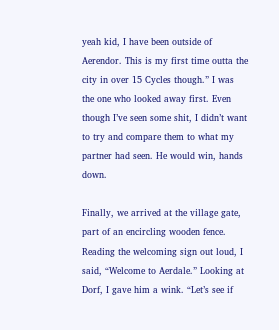yeah kid, I have been outside of Aerendor. This is my first time outta the city in over 15 Cycles though.” I was the one who looked away first. Even though I’ve seen some shit, I didn’t want to try and compare them to what my partner had seen. He would win, hands down.

Finally, we arrived at the village gate, part of an encircling wooden fence. Reading the welcoming sign out loud, I said, “Welcome to Aerdale.” Looking at Dorf, I gave him a wink. “Let’s see if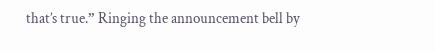that’s true.” Ringing the announcement bell by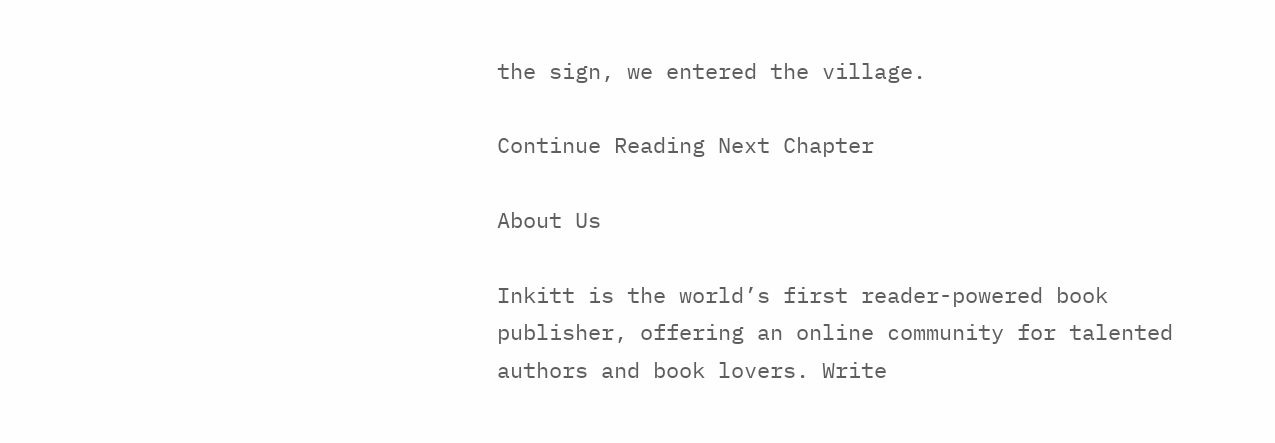the sign, we entered the village.

Continue Reading Next Chapter

About Us

Inkitt is the world’s first reader-powered book publisher, offering an online community for talented authors and book lovers. Write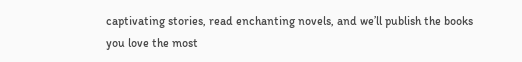captivating stories, read enchanting novels, and we’ll publish the books you love the most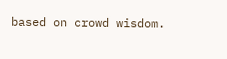based on crowd wisdom.